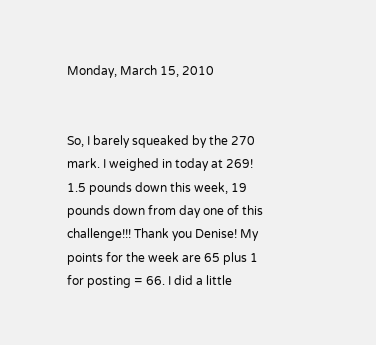Monday, March 15, 2010


So, I barely squeaked by the 270 mark. I weighed in today at 269! 1.5 pounds down this week, 19 pounds down from day one of this challenge!!! Thank you Denise! My points for the week are 65 plus 1 for posting = 66. I did a little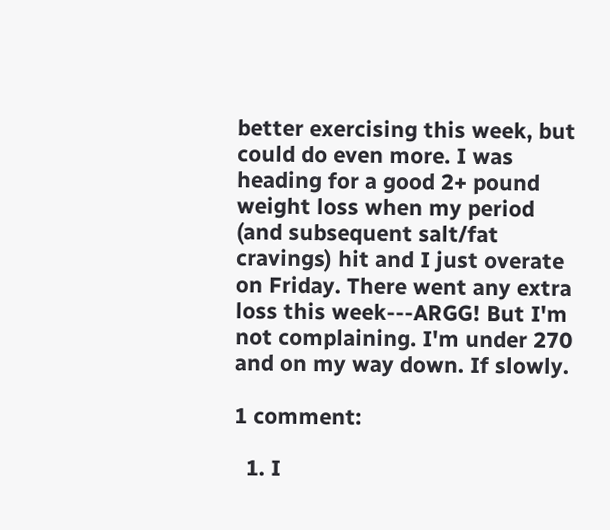better exercising this week, but could do even more. I was heading for a good 2+ pound weight loss when my period (and subsequent salt/fat cravings) hit and I just overate on Friday. There went any extra loss this week---ARGG! But I'm not complaining. I'm under 270 and on my way down. If slowly.

1 comment:

  1. I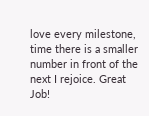love every milestone, time there is a smaller number in front of the next I rejoice. Great Job!